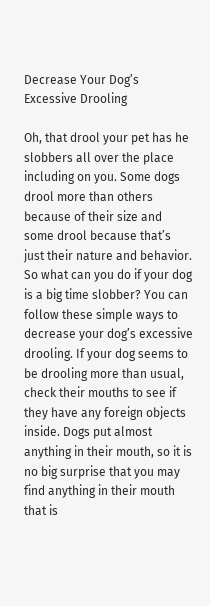Decrease Your Dog’s Excessive Drooling

Oh, that drool your pet has he slobbers all over the place including on you. Some dogs drool more than others because of their size and some drool because that’s just their nature and behavior. So what can you do if your dog is a big time slobber? You can follow these simple ways to decrease your dog’s excessive drooling. If your dog seems to be drooling more than usual, check their mouths to see if they have any foreign objects inside. Dogs put almost anything in their mouth, so it is no big surprise that you may find anything in their mouth that is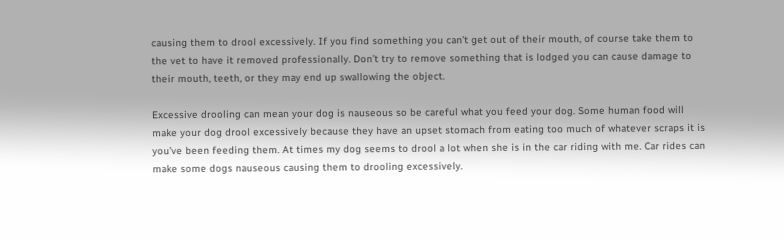causing them to drool excessively. If you find something you can’t get out of their mouth, of course take them to the vet to have it removed professionally. Don’t try to remove something that is lodged you can cause damage to their mouth, teeth, or they may end up swallowing the object.

Excessive drooling can mean your dog is nauseous so be careful what you feed your dog. Some human food will make your dog drool excessively because they have an upset stomach from eating too much of whatever scraps it is you’ve been feeding them. At times my dog seems to drool a lot when she is in the car riding with me. Car rides can make some dogs nauseous causing them to drooling excessively.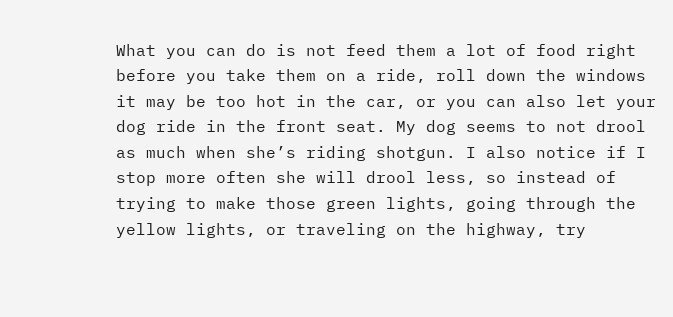What you can do is not feed them a lot of food right before you take them on a ride, roll down the windows it may be too hot in the car, or you can also let your dog ride in the front seat. My dog seems to not drool as much when she’s riding shotgun. I also notice if I stop more often she will drool less, so instead of trying to make those green lights, going through the yellow lights, or traveling on the highway, try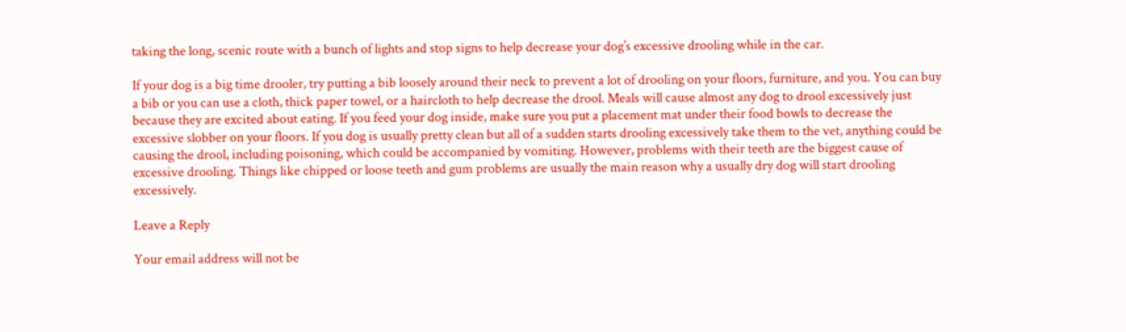taking the long, scenic route with a bunch of lights and stop signs to help decrease your dog’s excessive drooling while in the car.

If your dog is a big time drooler, try putting a bib loosely around their neck to prevent a lot of drooling on your floors, furniture, and you. You can buy a bib or you can use a cloth, thick paper towel, or a haircloth to help decrease the drool. Meals will cause almost any dog to drool excessively just because they are excited about eating. If you feed your dog inside, make sure you put a placement mat under their food bowls to decrease the excessive slobber on your floors. If you dog is usually pretty clean but all of a sudden starts drooling excessively take them to the vet, anything could be causing the drool, including poisoning, which could be accompanied by vomiting. However, problems with their teeth are the biggest cause of excessive drooling. Things like chipped or loose teeth and gum problems are usually the main reason why a usually dry dog will start drooling excessively.

Leave a Reply

Your email address will not be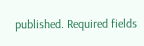published. Required fields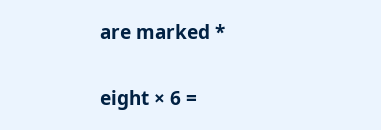are marked *

eight × 6 =